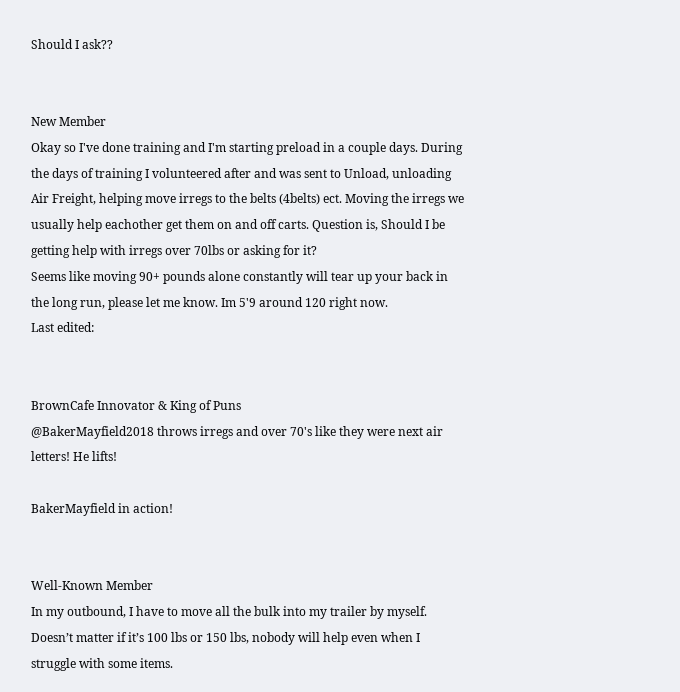Should I ask??


New Member
Okay so I've done training and I'm starting preload in a couple days. During the days of training I volunteered after and was sent to Unload, unloading Air Freight, helping move irregs to the belts (4belts) ect. Moving the irregs we usually help eachother get them on and off carts. Question is, Should I be getting help with irregs over 70lbs or asking for it?
Seems like moving 90+ pounds alone constantly will tear up your back in the long run, please let me know. Im 5'9 around 120 right now.
Last edited:


BrownCafe Innovator & King of Puns
@BakerMayfield2018 throws irregs and over 70's like they were next air letters! He lifts!

BakerMayfield in action!


Well-Known Member
In my outbound, I have to move all the bulk into my trailer by myself. Doesn’t matter if it’s 100 lbs or 150 lbs, nobody will help even when I struggle with some items.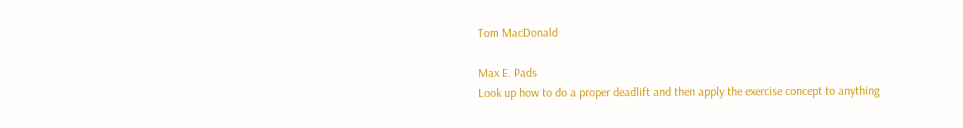Tom MacDonald

Max E. Pads
Look up how to do a proper deadlift and then apply the exercise concept to anything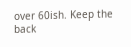over 60ish. Keep the back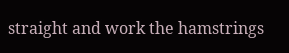straight and work the hamstrings